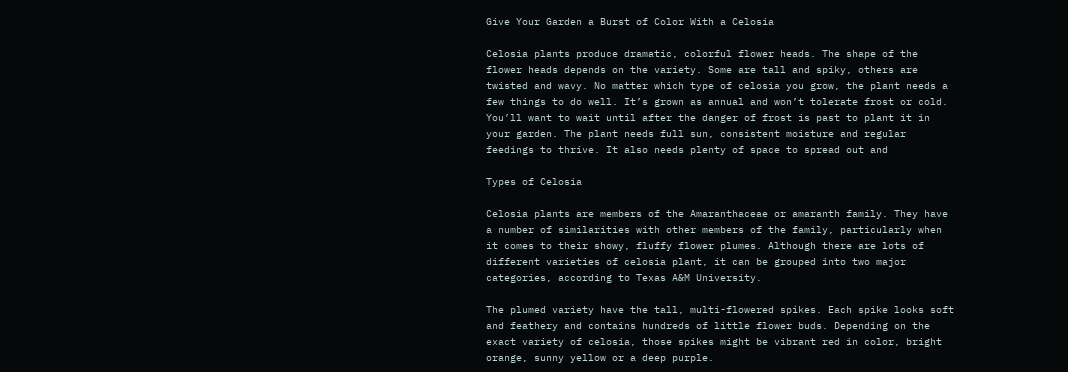Give Your Garden a Burst of Color With a Celosia

Celosia plants produce dramatic, colorful flower heads. The shape of the flower heads depends on the variety. Some are tall and spiky, others are twisted and wavy. No matter which type of celosia you grow, the plant needs a few things to do well. It’s grown as annual and won’t tolerate frost or cold. You’ll want to wait until after the danger of frost is past to plant it in your garden. The plant needs full sun, consistent moisture and regular feedings to thrive. It also needs plenty of space to spread out and

Types of Celosia

Celosia plants are members of the Amaranthaceae or amaranth family. They have a number of similarities with other members of the family, particularly when it comes to their showy, fluffy flower plumes. Although there are lots of different varieties of celosia plant, it can be grouped into two major categories, according to Texas A&M University.

The plumed variety have the tall, multi-flowered spikes. Each spike looks soft and feathery and contains hundreds of little flower buds. Depending on the exact variety of celosia, those spikes might be vibrant red in color, bright orange, sunny yellow or a deep purple.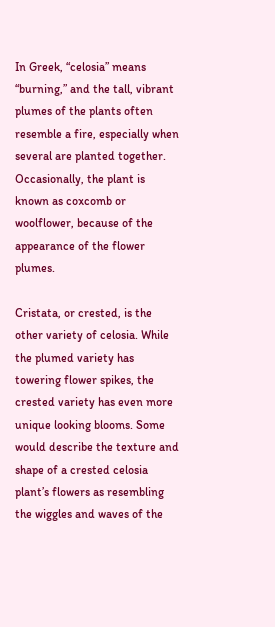In Greek, “celosia” means “burning,” and the tall, vibrant plumes of the plants often resemble a fire, especially when several are planted together. Occasionally, the plant is known as coxcomb or woolflower, because of the appearance of the flower plumes.

Cristata, or crested, is the other variety of celosia. While the plumed variety has towering flower spikes, the crested variety has even more unique looking blooms. Some would describe the texture and shape of a crested celosia plant’s flowers as resembling the wiggles and waves of the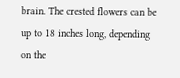brain. The crested flowers can be up to 18 inches long, depending on the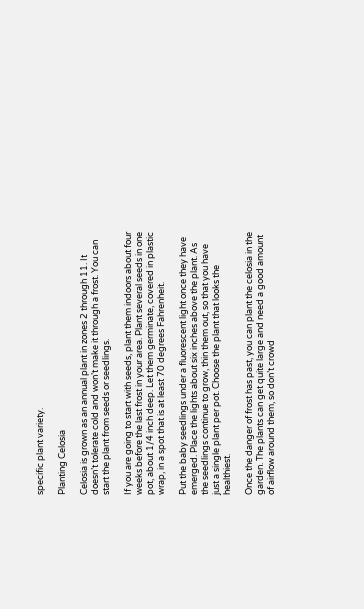specific plant variety.

Planting Celosia

Celosia is grown as an annual plant in zones 2 through 11. It doesn’t tolerate cold and won’t make it through a frost. You can start the plant from seeds or seedlings.

If you are going to start with seeds, plant them indoors about four weeks before the last frost in your area. Plant several seeds in one pot, about 1/4 inch deep. Let them germinate, covered in plastic wrap, in a spot that is at least 70 degrees Fahrenheit.

Put the baby seedlings under a fluorescent light once they have emerged. Place the lights about six inches above the plant. As the seedlings continue to grow, thin them out, so that you have just a single plant per pot. Choose the plant that looks the healthiest.

Once the danger of frost has past, you can plant the celosia in the garden. The plants can get quite large and need a good amount of airflow around them, so don’t crowd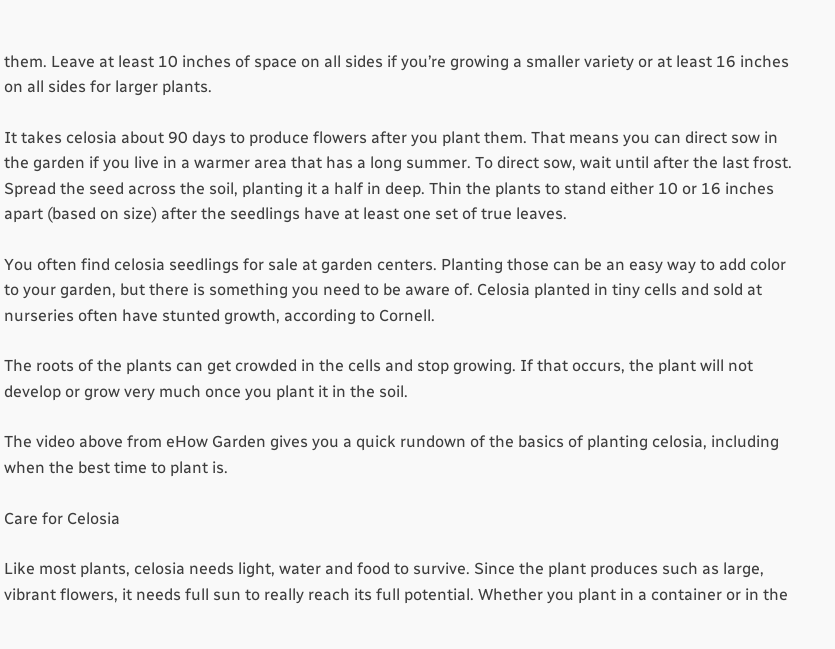them. Leave at least 10 inches of space on all sides if you’re growing a smaller variety or at least 16 inches on all sides for larger plants.

It takes celosia about 90 days to produce flowers after you plant them. That means you can direct sow in the garden if you live in a warmer area that has a long summer. To direct sow, wait until after the last frost. Spread the seed across the soil, planting it a half in deep. Thin the plants to stand either 10 or 16 inches apart (based on size) after the seedlings have at least one set of true leaves.

You often find celosia seedlings for sale at garden centers. Planting those can be an easy way to add color to your garden, but there is something you need to be aware of. Celosia planted in tiny cells and sold at nurseries often have stunted growth, according to Cornell.

The roots of the plants can get crowded in the cells and stop growing. If that occurs, the plant will not develop or grow very much once you plant it in the soil.

The video above from eHow Garden gives you a quick rundown of the basics of planting celosia, including when the best time to plant is.

Care for Celosia

Like most plants, celosia needs light, water and food to survive. Since the plant produces such as large, vibrant flowers, it needs full sun to really reach its full potential. Whether you plant in a container or in the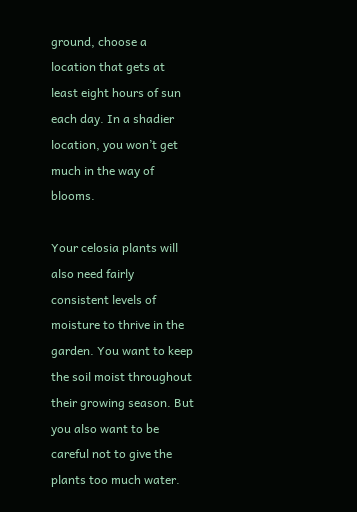ground, choose a location that gets at least eight hours of sun each day. In a shadier location, you won’t get much in the way of blooms.

Your celosia plants will also need fairly consistent levels of moisture to thrive in the garden. You want to keep the soil moist throughout their growing season. But you also want to be careful not to give the plants too much water.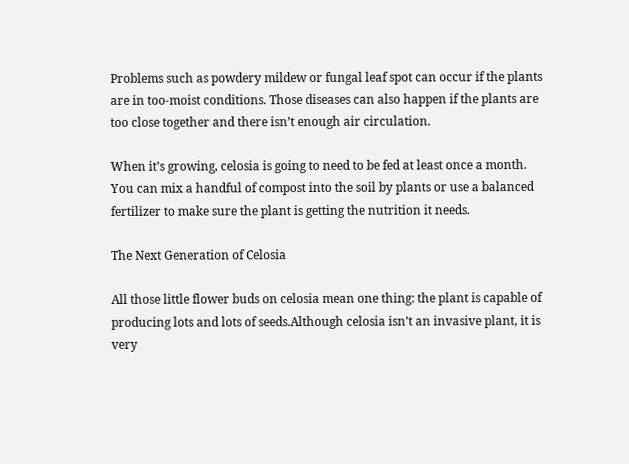Problems such as powdery mildew or fungal leaf spot can occur if the plants are in too-moist conditions. Those diseases can also happen if the plants are too close together and there isn’t enough air circulation.

When it’s growing, celosia is going to need to be fed at least once a month. You can mix a handful of compost into the soil by plants or use a balanced fertilizer to make sure the plant is getting the nutrition it needs.

The Next Generation of Celosia

All those little flower buds on celosia mean one thing: the plant is capable of producing lots and lots of seeds.Although celosia isn’t an invasive plant, it is very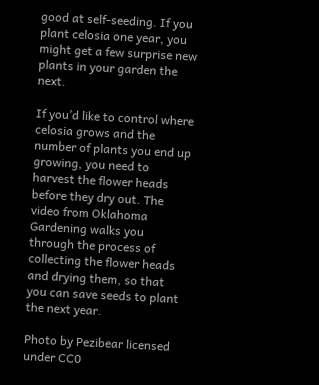good at self-seeding. If you plant celosia one year, you might get a few surprise new plants in your garden the next.

If you’d like to control where celosia grows and the number of plants you end up growing, you need to harvest the flower heads before they dry out. The video from Oklahoma Gardening walks you through the process of collecting the flower heads and drying them, so that you can save seeds to plant the next year.

Photo by Pezibear licensed under CC0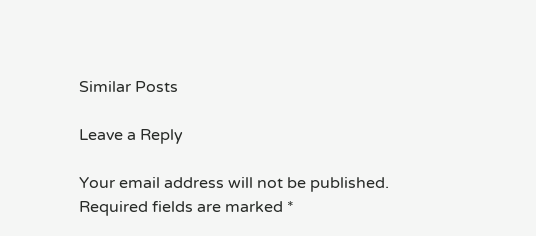Similar Posts

Leave a Reply

Your email address will not be published. Required fields are marked *